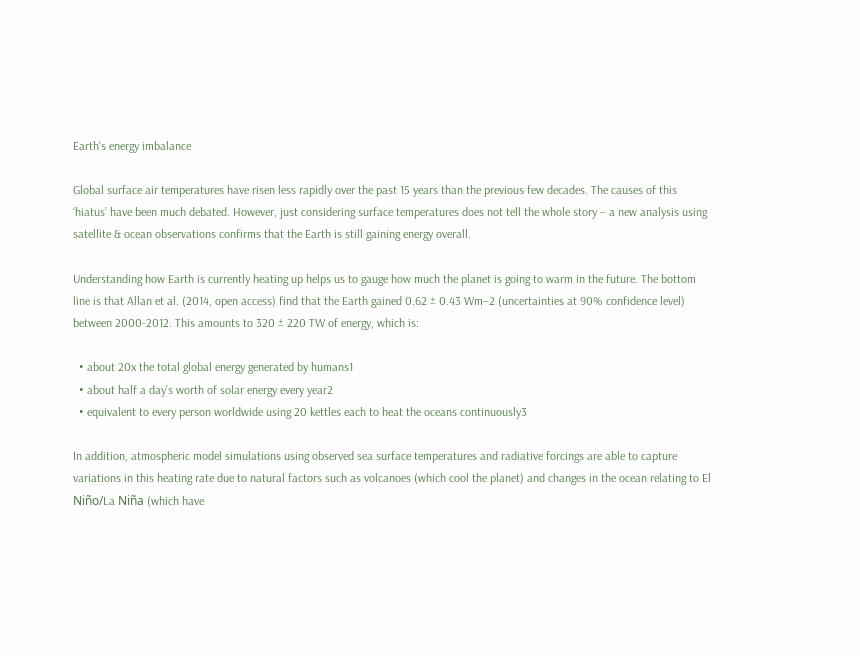Earth's energy imbalance

Global surface air temperatures have risen less rapidly over the past 15 years than the previous few decades. The causes of this ‘hiatus’ have been much debated. However, just considering surface temperatures does not tell the whole story – a new analysis using satellite & ocean observations confirms that the Earth is still gaining energy overall.

Understanding how Earth is currently heating up helps us to gauge how much the planet is going to warm in the future. The bottom line is that Allan et al. (2014, open access) find that the Earth gained 0.62 ± 0.43 Wm−2 (uncertainties at 90% confidence level) between 2000-2012. This amounts to 320 ± 220 TW of energy, which is:

  • about 20x the total global energy generated by humans1
  • about half a day’s worth of solar energy every year2
  • equivalent to every person worldwide using 20 kettles each to heat the oceans continuously3

In addition, atmospheric model simulations using observed sea surface temperatures and radiative forcings are able to capture variations in this heating rate due to natural factors such as volcanoes (which cool the planet) and changes in the ocean relating to El Niño/La Niña (which have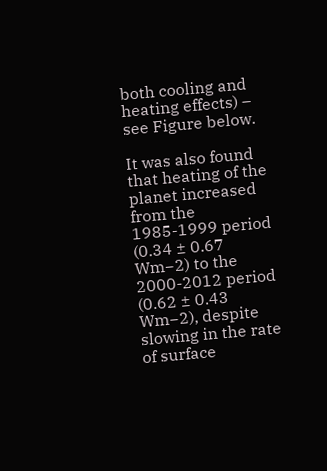both cooling and heating effects) – see Figure below.

It was also found that heating of the planet increased from the 1985-1999 period (0.34 ± 0.67 Wm−2) to the 2000-2012 period (0.62 ± 0.43 Wm−2), despite slowing in the rate of surface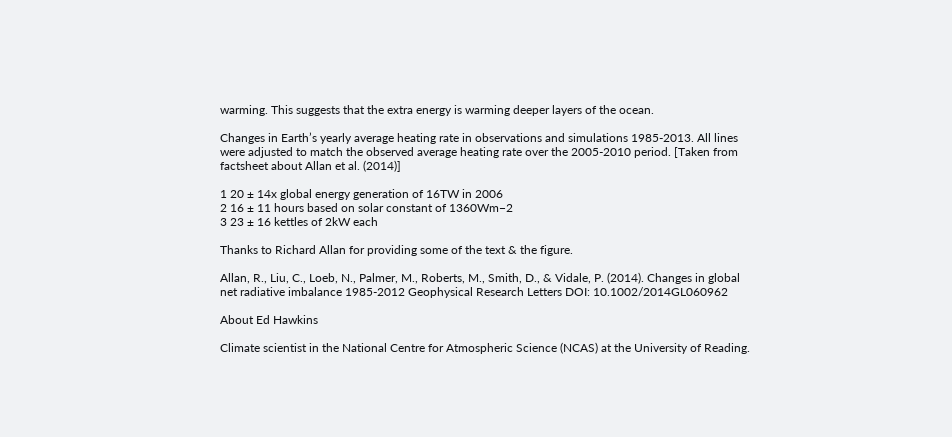warming. This suggests that the extra energy is warming deeper layers of the ocean.

Changes in Earth’s yearly average heating rate in observations and simulations 1985-2013. All lines were adjusted to match the observed average heating rate over the 2005-2010 period. [Taken from factsheet about Allan et al. (2014)]

1 20 ± 14x global energy generation of 16TW in 2006
2 16 ± 11 hours based on solar constant of 1360Wm−2
3 23 ± 16 kettles of 2kW each

Thanks to Richard Allan for providing some of the text & the figure.

Allan, R., Liu, C., Loeb, N., Palmer, M., Roberts, M., Smith, D., & Vidale, P. (2014). Changes in global net radiative imbalance 1985-2012 Geophysical Research Letters DOI: 10.1002/2014GL060962

About Ed Hawkins

Climate scientist in the National Centre for Atmospheric Science (NCAS) at the University of Reading.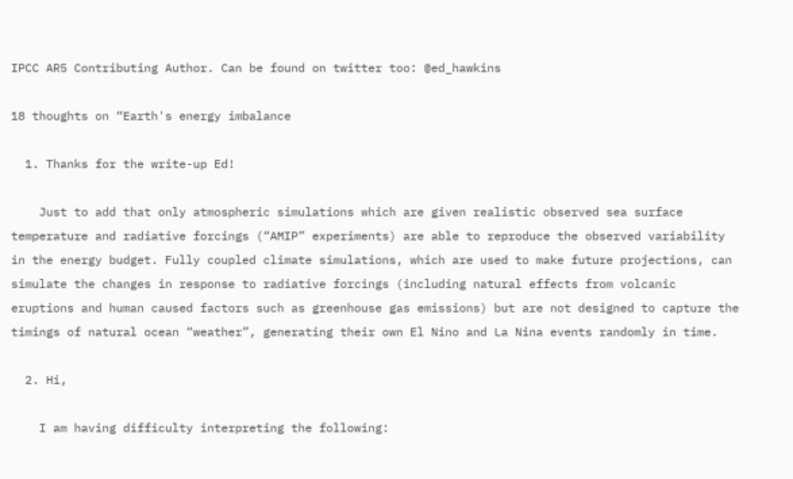IPCC AR5 Contributing Author. Can be found on twitter too: @ed_hawkins

18 thoughts on “Earth's energy imbalance

  1. Thanks for the write-up Ed!

    Just to add that only atmospheric simulations which are given realistic observed sea surface temperature and radiative forcings (“AMIP” experiments) are able to reproduce the observed variability in the energy budget. Fully coupled climate simulations, which are used to make future projections, can simulate the changes in response to radiative forcings (including natural effects from volcanic eruptions and human caused factors such as greenhouse gas emissions) but are not designed to capture the timings of natural ocean “weather”, generating their own El Nino and La Nina events randomly in time.

  2. Hi,

    I am having difficulty interpreting the following: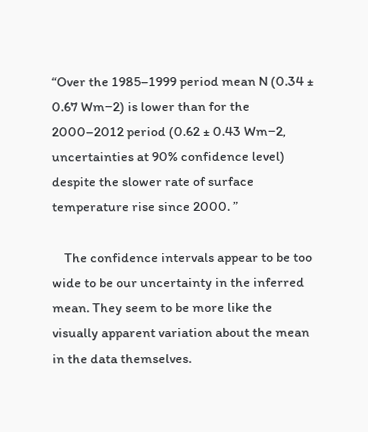“Over the 1985–1999 period mean N (0.34 ± 0.67 Wm−2) is lower than for the 2000–2012 period (0.62 ± 0.43 Wm−2, uncertainties at 90% confidence level) despite the slower rate of surface temperature rise since 2000. ”

    The confidence intervals appear to be too wide to be our uncertainty in the inferred mean. They seem to be more like the visually apparent variation about the mean in the data themselves.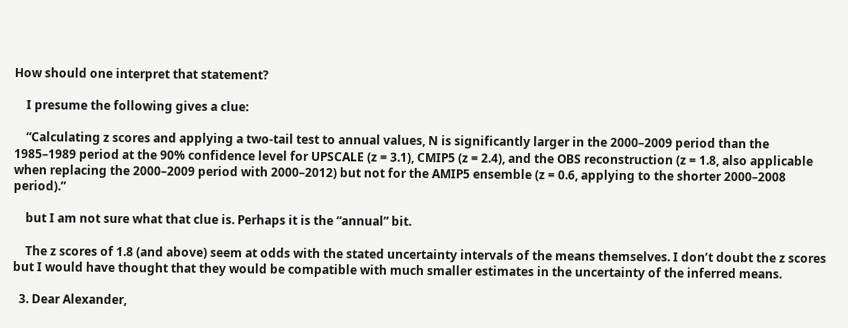How should one interpret that statement?

    I presume the following gives a clue:

    “Calculating z scores and applying a two-tail test to annual values, N is significantly larger in the 2000–2009 period than the 1985–1989 period at the 90% confidence level for UPSCALE (z = 3.1), CMIP5 (z = 2.4), and the OBS reconstruction (z = 1.8, also applicable when replacing the 2000–2009 period with 2000–2012) but not for the AMIP5 ensemble (z = 0.6, applying to the shorter 2000–2008 period).”

    but I am not sure what that clue is. Perhaps it is the “annual” bit.

    The z scores of 1.8 (and above) seem at odds with the stated uncertainty intervals of the means themselves. I don’t doubt the z scores but I would have thought that they would be compatible with much smaller estimates in the uncertainty of the inferred means.

  3. Dear Alexander,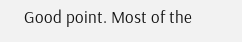Good point. Most of the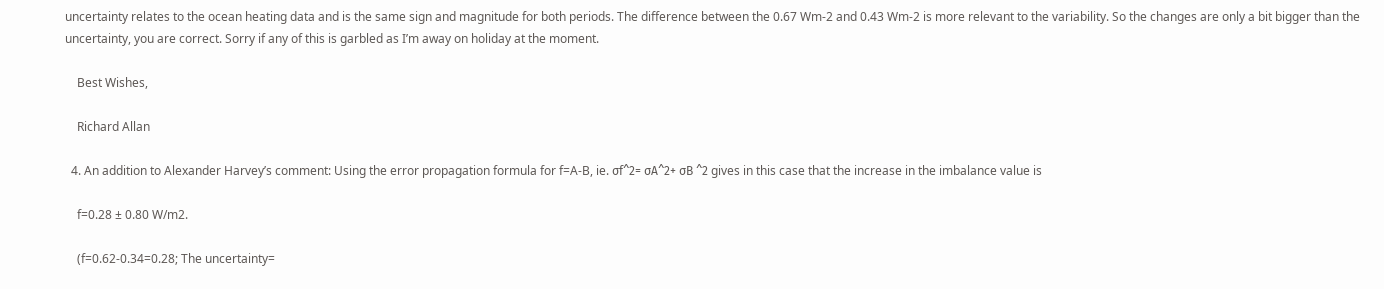uncertainty relates to the ocean heating data and is the same sign and magnitude for both periods. The difference between the 0.67 Wm-2 and 0.43 Wm-2 is more relevant to the variability. So the changes are only a bit bigger than the uncertainty, you are correct. Sorry if any of this is garbled as I’m away on holiday at the moment.

    Best Wishes,

    Richard Allan

  4. An addition to Alexander Harvey’s comment: Using the error propagation formula for f=A-B, ie. σf^2= σA^2+ σB ^2 gives in this case that the increase in the imbalance value is

    f=0.28 ± 0.80 W/m2.

    (f=0.62-0.34=0.28; The uncertainty=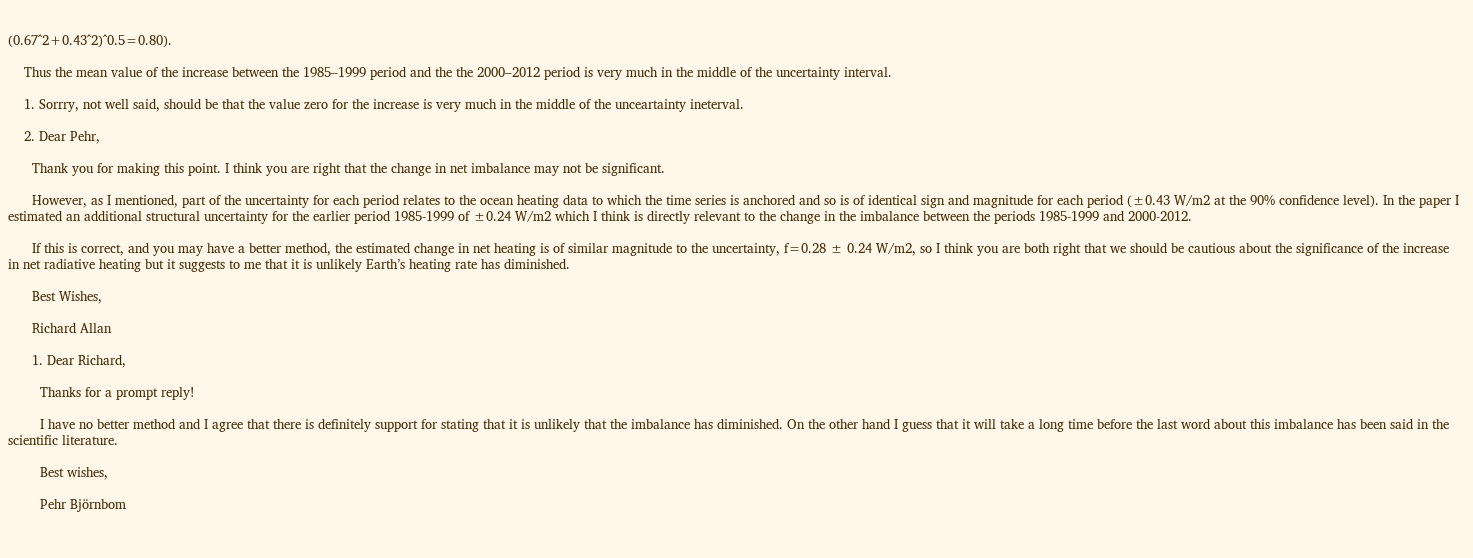(0.67^2+0.43^2)^0.5=0.80).

    Thus the mean value of the increase between the 1985–1999 period and the the 2000–2012 period is very much in the middle of the uncertainty interval.

    1. Sorrry, not well said, should be that the value zero for the increase is very much in the middle of the unceartainty ineterval.

    2. Dear Pehr,

      Thank you for making this point. I think you are right that the change in net imbalance may not be significant.

      However, as I mentioned, part of the uncertainty for each period relates to the ocean heating data to which the time series is anchored and so is of identical sign and magnitude for each period (±0.43 W/m2 at the 90% confidence level). In the paper I estimated an additional structural uncertainty for the earlier period 1985-1999 of ±0.24 W/m2 which I think is directly relevant to the change in the imbalance between the periods 1985-1999 and 2000-2012.

      If this is correct, and you may have a better method, the estimated change in net heating is of similar magnitude to the uncertainty, f=0.28 ± 0.24 W/m2, so I think you are both right that we should be cautious about the significance of the increase in net radiative heating but it suggests to me that it is unlikely Earth’s heating rate has diminished.

      Best Wishes,

      Richard Allan

      1. Dear Richard,

        Thanks for a prompt reply!

        I have no better method and I agree that there is definitely support for stating that it is unlikely that the imbalance has diminished. On the other hand I guess that it will take a long time before the last word about this imbalance has been said in the scientific literature.

        Best wishes,

        Pehr Björnbom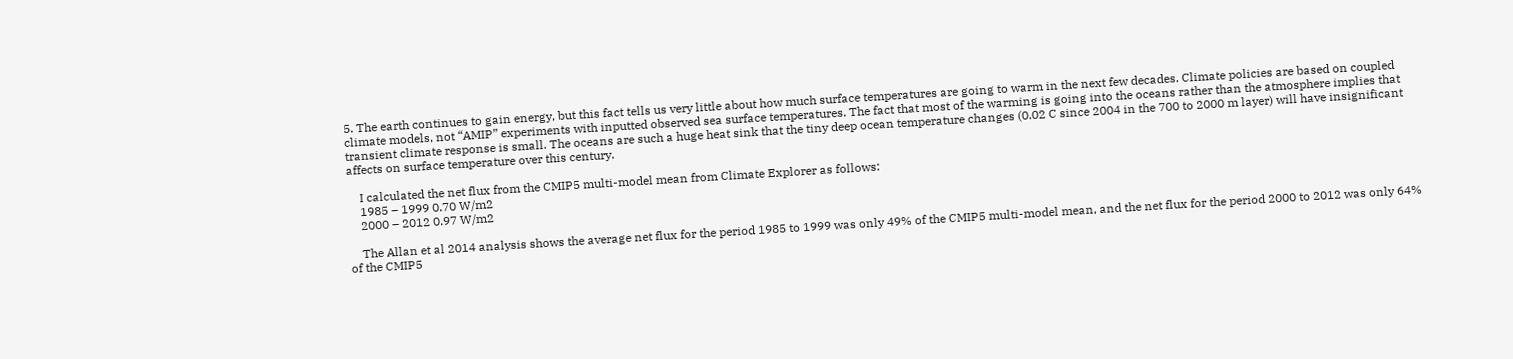5. The earth continues to gain energy, but this fact tells us very little about how much surface temperatures are going to warm in the next few decades. Climate policies are based on coupled climate models, not “AMIP” experiments with inputted observed sea surface temperatures. The fact that most of the warming is going into the oceans rather than the atmosphere implies that transient climate response is small. The oceans are such a huge heat sink that the tiny deep ocean temperature changes (0.02 C since 2004 in the 700 to 2000 m layer) will have insignificant affects on surface temperature over this century.

    I calculated the net flux from the CMIP5 multi-model mean from Climate Explorer as follows:
    1985 – 1999 0.70 W/m2
    2000 – 2012 0.97 W/m2

    The Allan et al 2014 analysis shows the average net flux for the period 1985 to 1999 was only 49% of the CMIP5 multi-model mean, and the net flux for the period 2000 to 2012 was only 64% of the CMIP5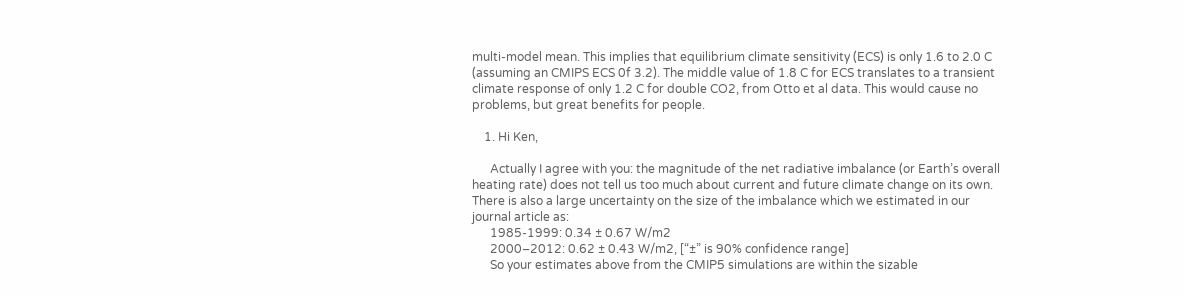multi-model mean. This implies that equilibrium climate sensitivity (ECS) is only 1.6 to 2.0 C (assuming an CMIPS ECS 0f 3.2). The middle value of 1.8 C for ECS translates to a transient climate response of only 1.2 C for double CO2, from Otto et al data. This would cause no problems, but great benefits for people.

    1. Hi Ken,

      Actually I agree with you: the magnitude of the net radiative imbalance (or Earth’s overall heating rate) does not tell us too much about current and future climate change on its own. There is also a large uncertainty on the size of the imbalance which we estimated in our journal article as:
      1985-1999: 0.34 ± 0.67 W/m2
      2000–2012: 0.62 ± 0.43 W/m2, [“±” is 90% confidence range]
      So your estimates above from the CMIP5 simulations are within the sizable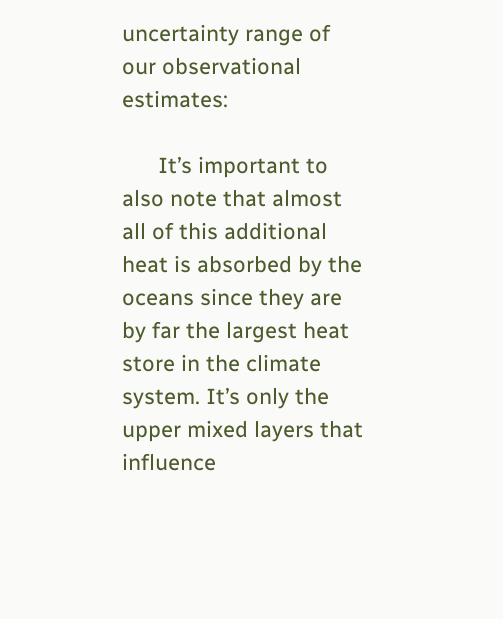uncertainty range of our observational estimates:

      It’s important to also note that almost all of this additional heat is absorbed by the oceans since they are by far the largest heat store in the climate system. It’s only the upper mixed layers that influence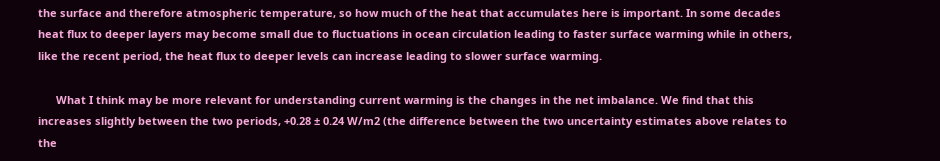the surface and therefore atmospheric temperature, so how much of the heat that accumulates here is important. In some decades heat flux to deeper layers may become small due to fluctuations in ocean circulation leading to faster surface warming while in others, like the recent period, the heat flux to deeper levels can increase leading to slower surface warming.

      What I think may be more relevant for understanding current warming is the changes in the net imbalance. We find that this increases slightly between the two periods, +0.28 ± 0.24 W/m2 (the difference between the two uncertainty estimates above relates to the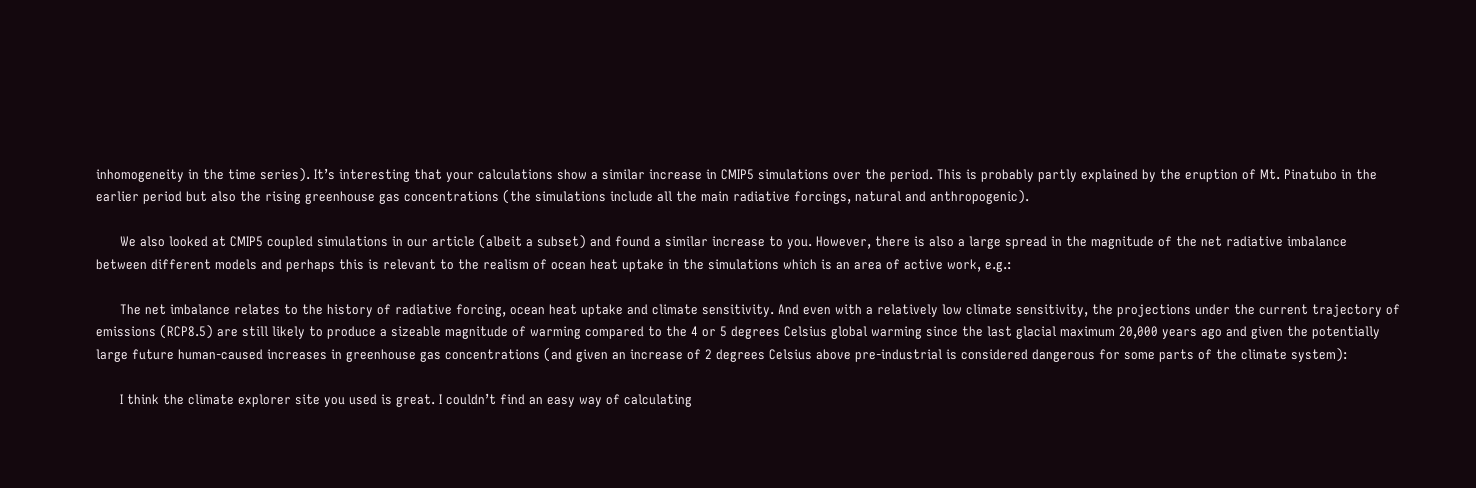inhomogeneity in the time series). It’s interesting that your calculations show a similar increase in CMIP5 simulations over the period. This is probably partly explained by the eruption of Mt. Pinatubo in the earlier period but also the rising greenhouse gas concentrations (the simulations include all the main radiative forcings, natural and anthropogenic).

      We also looked at CMIP5 coupled simulations in our article (albeit a subset) and found a similar increase to you. However, there is also a large spread in the magnitude of the net radiative imbalance between different models and perhaps this is relevant to the realism of ocean heat uptake in the simulations which is an area of active work, e.g.:

      The net imbalance relates to the history of radiative forcing, ocean heat uptake and climate sensitivity. And even with a relatively low climate sensitivity, the projections under the current trajectory of emissions (RCP8.5) are still likely to produce a sizeable magnitude of warming compared to the 4 or 5 degrees Celsius global warming since the last glacial maximum 20,000 years ago and given the potentially large future human-caused increases in greenhouse gas concentrations (and given an increase of 2 degrees Celsius above pre-industrial is considered dangerous for some parts of the climate system):

      I think the climate explorer site you used is great. I couldn’t find an easy way of calculating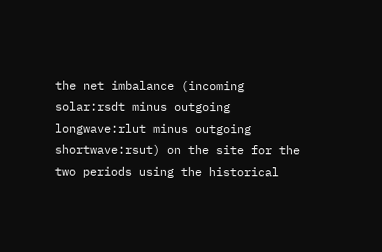the net imbalance (incoming solar:rsdt minus outgoing longwave:rlut minus outgoing shortwave:rsut) on the site for the two periods using the historical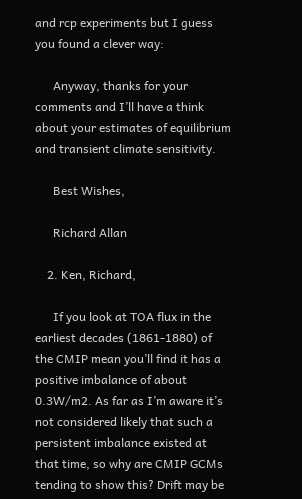and rcp experiments but I guess you found a clever way:

      Anyway, thanks for your comments and I’ll have a think about your estimates of equilibrium and transient climate sensitivity.

      Best Wishes,

      Richard Allan

    2. Ken, Richard,

      If you look at TOA flux in the earliest decades (1861-1880) of the CMIP mean you’ll find it has a positive imbalance of about 0.3W/m2. As far as I’m aware it’s not considered likely that such a persistent imbalance existed at that time, so why are CMIP GCMs tending to show this? Drift may be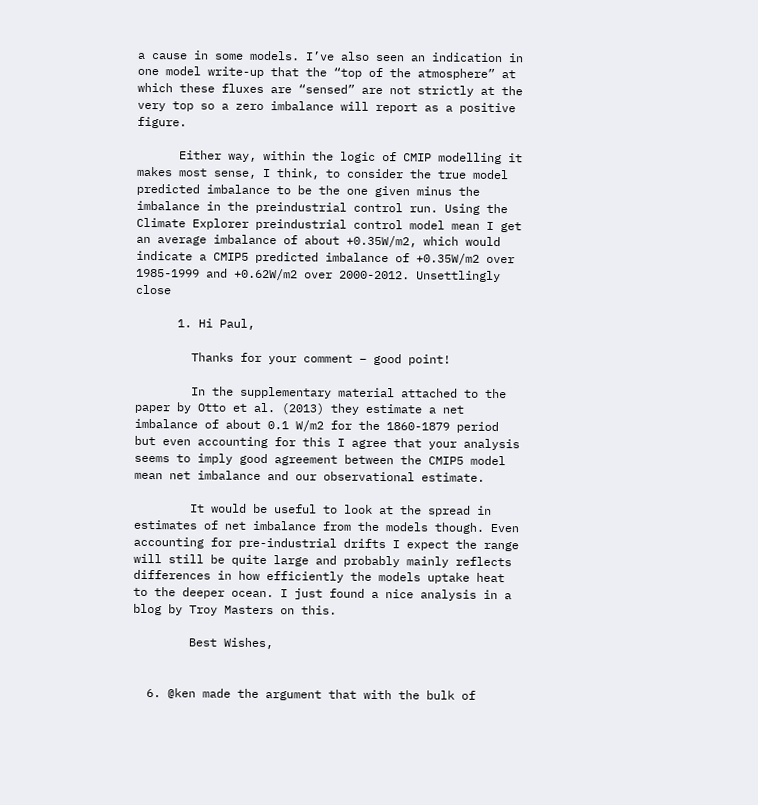a cause in some models. I’ve also seen an indication in one model write-up that the “top of the atmosphere” at which these fluxes are “sensed” are not strictly at the very top so a zero imbalance will report as a positive figure.

      Either way, within the logic of CMIP modelling it makes most sense, I think, to consider the true model predicted imbalance to be the one given minus the imbalance in the preindustrial control run. Using the Climate Explorer preindustrial control model mean I get an average imbalance of about +0.35W/m2, which would indicate a CMIP5 predicted imbalance of +0.35W/m2 over 1985-1999 and +0.62W/m2 over 2000-2012. Unsettlingly close

      1. Hi Paul,

        Thanks for your comment – good point!

        In the supplementary material attached to the paper by Otto et al. (2013) they estimate a net imbalance of about 0.1 W/m2 for the 1860-1879 period but even accounting for this I agree that your analysis seems to imply good agreement between the CMIP5 model mean net imbalance and our observational estimate.

        It would be useful to look at the spread in estimates of net imbalance from the models though. Even accounting for pre-industrial drifts I expect the range will still be quite large and probably mainly reflects differences in how efficiently the models uptake heat to the deeper ocean. I just found a nice analysis in a blog by Troy Masters on this.

        Best Wishes,


  6. @ken made the argument that with the bulk of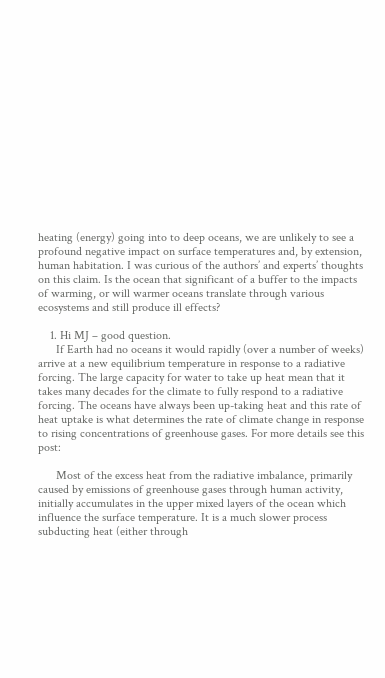heating (energy) going into to deep oceans, we are unlikely to see a profound negative impact on surface temperatures and, by extension, human habitation. I was curious of the authors’ and experts’ thoughts on this claim. Is the ocean that significant of a buffer to the impacts of warming, or will warmer oceans translate through various ecosystems and still produce ill effects?

    1. Hi MJ – good question.
      If Earth had no oceans it would rapidly (over a number of weeks) arrive at a new equilibrium temperature in response to a radiative forcing. The large capacity for water to take up heat mean that it takes many decades for the climate to fully respond to a radiative forcing. The oceans have always been up-taking heat and this rate of heat uptake is what determines the rate of climate change in response to rising concentrations of greenhouse gases. For more details see this post:

      Most of the excess heat from the radiative imbalance, primarily caused by emissions of greenhouse gases through human activity, initially accumulates in the upper mixed layers of the ocean which influence the surface temperature. It is a much slower process subducting heat (either through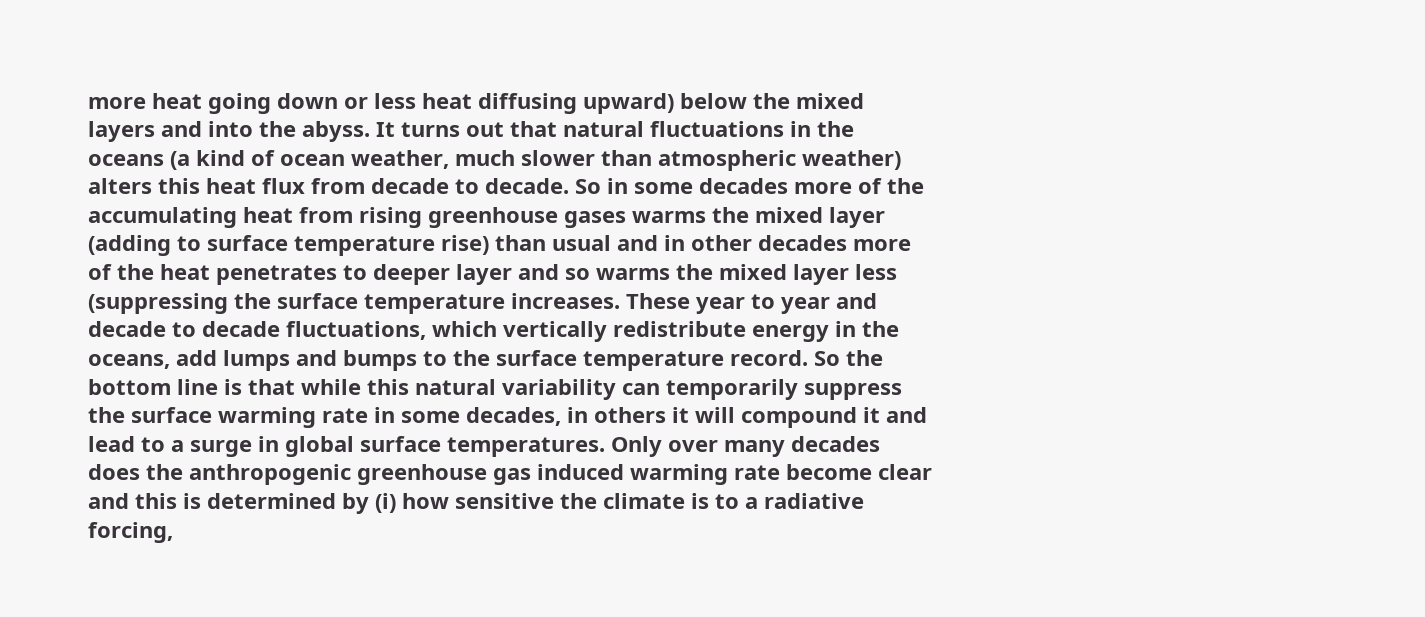more heat going down or less heat diffusing upward) below the mixed layers and into the abyss. It turns out that natural fluctuations in the oceans (a kind of ocean weather, much slower than atmospheric weather) alters this heat flux from decade to decade. So in some decades more of the accumulating heat from rising greenhouse gases warms the mixed layer (adding to surface temperature rise) than usual and in other decades more of the heat penetrates to deeper layer and so warms the mixed layer less (suppressing the surface temperature increases. These year to year and decade to decade fluctuations, which vertically redistribute energy in the oceans, add lumps and bumps to the surface temperature record. So the bottom line is that while this natural variability can temporarily suppress the surface warming rate in some decades, in others it will compound it and lead to a surge in global surface temperatures. Only over many decades does the anthropogenic greenhouse gas induced warming rate become clear and this is determined by (i) how sensitive the climate is to a radiative forcing,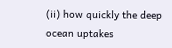(ii) how quickly the deep ocean uptakes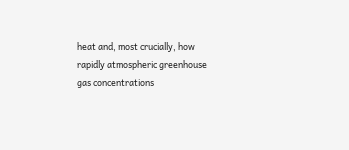heat and, most crucially, how rapidly atmospheric greenhouse gas concentrations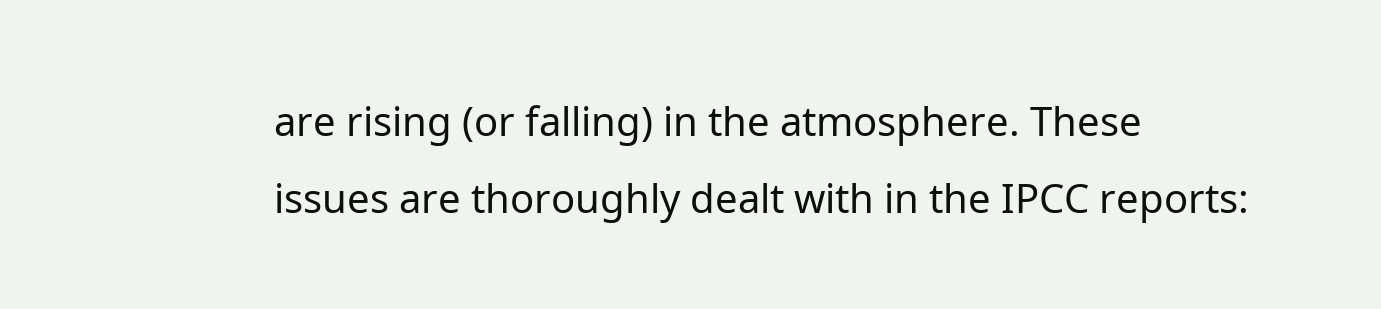are rising (or falling) in the atmosphere. These issues are thoroughly dealt with in the IPCC reports: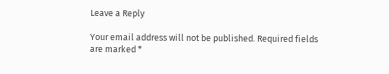Leave a Reply

Your email address will not be published. Required fields are marked *